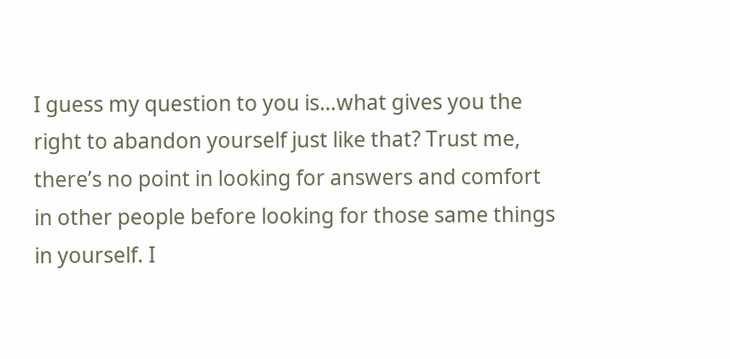I guess my question to you is…what gives you the right to abandon yourself just like that? Trust me, there’s no point in looking for answers and comfort in other people before looking for those same things in yourself. I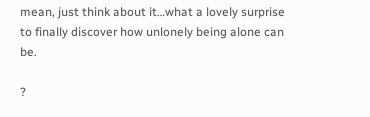mean, just think about it…what a lovely surprise to finally discover how unlonely being alone can be.

?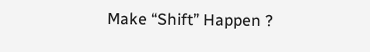Make “Shift” Happen ?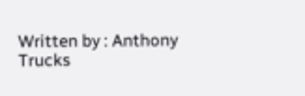Written by : Anthony Trucks